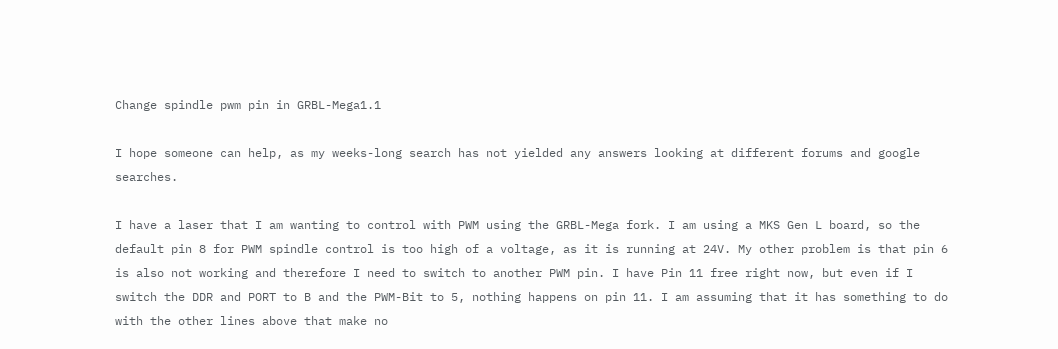Change spindle pwm pin in GRBL-Mega1.1

I hope someone can help, as my weeks-long search has not yielded any answers looking at different forums and google searches.

I have a laser that I am wanting to control with PWM using the GRBL-Mega fork. I am using a MKS Gen L board, so the default pin 8 for PWM spindle control is too high of a voltage, as it is running at 24V. My other problem is that pin 6 is also not working and therefore I need to switch to another PWM pin. I have Pin 11 free right now, but even if I switch the DDR and PORT to B and the PWM-Bit to 5, nothing happens on pin 11. I am assuming that it has something to do with the other lines above that make no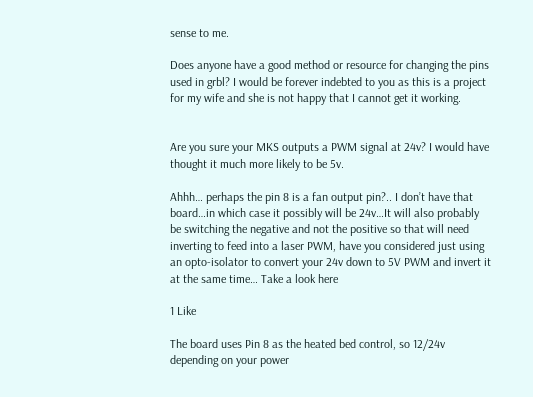sense to me.

Does anyone have a good method or resource for changing the pins used in grbl? I would be forever indebted to you as this is a project for my wife and she is not happy that I cannot get it working.


Are you sure your MKS outputs a PWM signal at 24v? I would have thought it much more likely to be 5v.

Ahhh… perhaps the pin 8 is a fan output pin?.. I don’t have that board…in which case it possibly will be 24v…It will also probably be switching the negative and not the positive so that will need inverting to feed into a laser PWM, have you considered just using an opto-isolator to convert your 24v down to 5V PWM and invert it at the same time… Take a look here

1 Like

The board uses Pin 8 as the heated bed control, so 12/24v depending on your power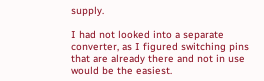supply.

I had not looked into a separate converter, as I figured switching pins that are already there and not in use would be the easiest.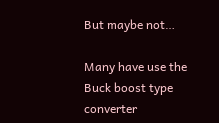But maybe not…

Many have use the Buck boost type converter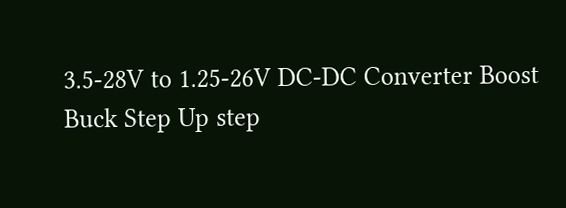3.5-28V to 1.25-26V DC-DC Converter Boost Buck Step Up step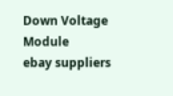Down Voltage Module
ebay suppliers